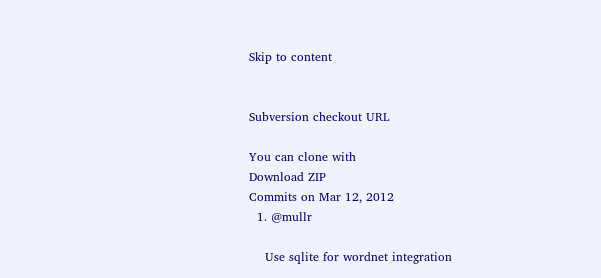Skip to content


Subversion checkout URL

You can clone with
Download ZIP
Commits on Mar 12, 2012
  1. @mullr

    Use sqlite for wordnet integration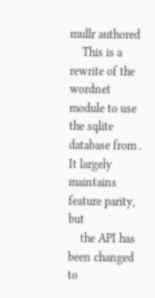mullr authored
    This is a rewrite of the wordnet module to use the sqlite database from . It largely maintains feature parity, but
    the API has been changed to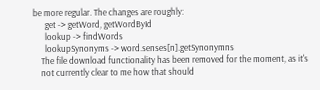be more regular. The changes are roughly:
      get -> getWord, getWordById
      lookup -> findWords
      lookupSynonyms -> word.senses[n].getSynonymns
    The file download functionality has been removed for the moment, as it's
    not currently clear to me how that should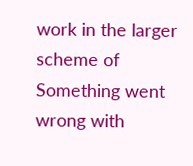work in the larger scheme of
Something went wrong with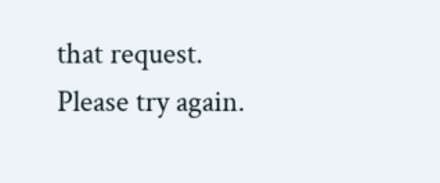that request. Please try again.